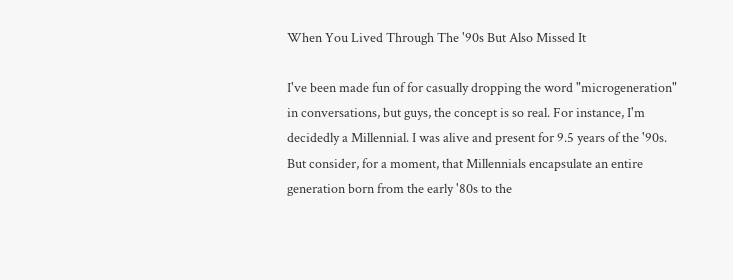When You Lived Through The '90s But Also Missed It

I've been made fun of for casually dropping the word "microgeneration" in conversations, but guys, the concept is so real. For instance, I'm decidedly a Millennial. I was alive and present for 9.5 years of the '90s. But consider, for a moment, that Millennials encapsulate an entire generation born from the early '80s to the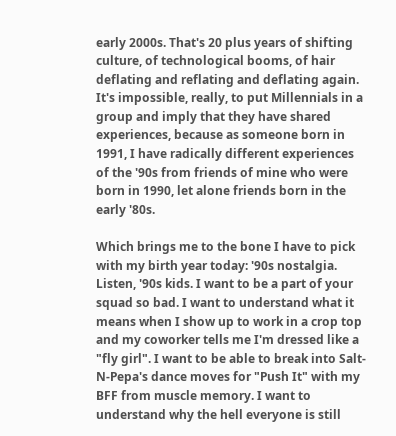early 2000s. That's 20 plus years of shifting culture, of technological booms, of hair deflating and reflating and deflating again. It's impossible, really, to put Millennials in a group and imply that they have shared experiences, because as someone born in 1991, I have radically different experiences of the '90s from friends of mine who were born in 1990, let alone friends born in the early '80s.

Which brings me to the bone I have to pick with my birth year today: '90s nostalgia. Listen, '90s kids. I want to be a part of your squad so bad. I want to understand what it means when I show up to work in a crop top and my coworker tells me I'm dressed like a "fly girl". I want to be able to break into Salt-N-Pepa's dance moves for "Push It" with my BFF from muscle memory. I want to understand why the hell everyone is still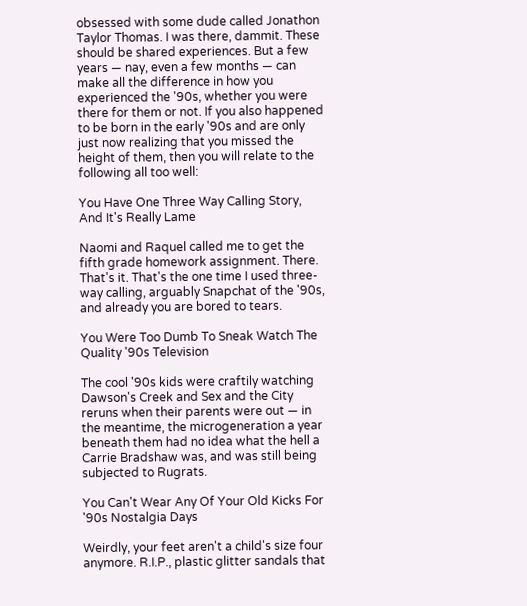obsessed with some dude called Jonathon Taylor Thomas. I was there, dammit. These should be shared experiences. But a few years — nay, even a few months — can make all the difference in how you experienced the '90s, whether you were there for them or not. If you also happened to be born in the early '90s and are only just now realizing that you missed the height of them, then you will relate to the following all too well:

You Have One Three Way Calling Story, And It's Really Lame

Naomi and Raquel called me to get the fifth grade homework assignment. There. That's it. That's the one time I used three-way calling, arguably Snapchat of the '90s, and already you are bored to tears.

You Were Too Dumb To Sneak Watch The Quality '90s Television

The cool '90s kids were craftily watching Dawson's Creek and Sex and the City reruns when their parents were out — in the meantime, the microgeneration a year beneath them had no idea what the hell a Carrie Bradshaw was, and was still being subjected to Rugrats.

You Can't Wear Any Of Your Old Kicks For '90s Nostalgia Days

Weirdly, your feet aren't a child's size four anymore. R.I.P., plastic glitter sandals that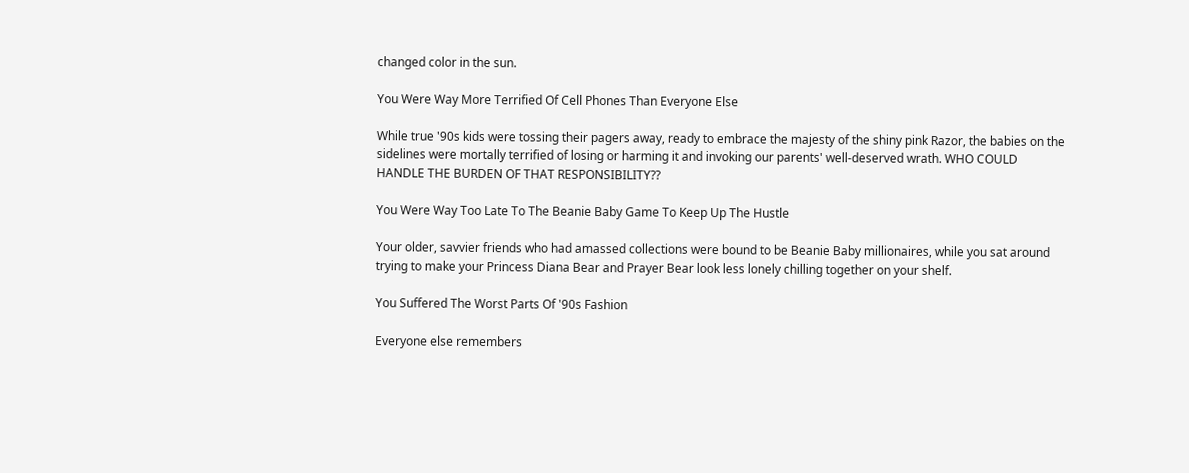changed color in the sun.

You Were Way More Terrified Of Cell Phones Than Everyone Else

While true '90s kids were tossing their pagers away, ready to embrace the majesty of the shiny pink Razor, the babies on the sidelines were mortally terrified of losing or harming it and invoking our parents' well-deserved wrath. WHO COULD HANDLE THE BURDEN OF THAT RESPONSIBILITY??

You Were Way Too Late To The Beanie Baby Game To Keep Up The Hustle

Your older, savvier friends who had amassed collections were bound to be Beanie Baby millionaires, while you sat around trying to make your Princess Diana Bear and Prayer Bear look less lonely chilling together on your shelf.

You Suffered The Worst Parts Of '90s Fashion

Everyone else remembers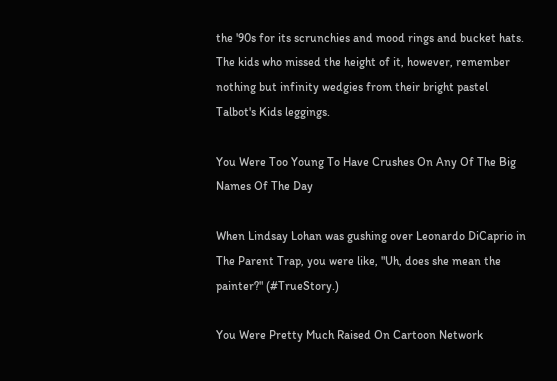the '90s for its scrunchies and mood rings and bucket hats. The kids who missed the height of it, however, remember nothing but infinity wedgies from their bright pastel Talbot's Kids leggings.

You Were Too Young To Have Crushes On Any Of The Big Names Of The Day

When Lindsay Lohan was gushing over Leonardo DiCaprio in The Parent Trap, you were like, "Uh, does she mean the painter?" (#TrueStory.)

You Were Pretty Much Raised On Cartoon Network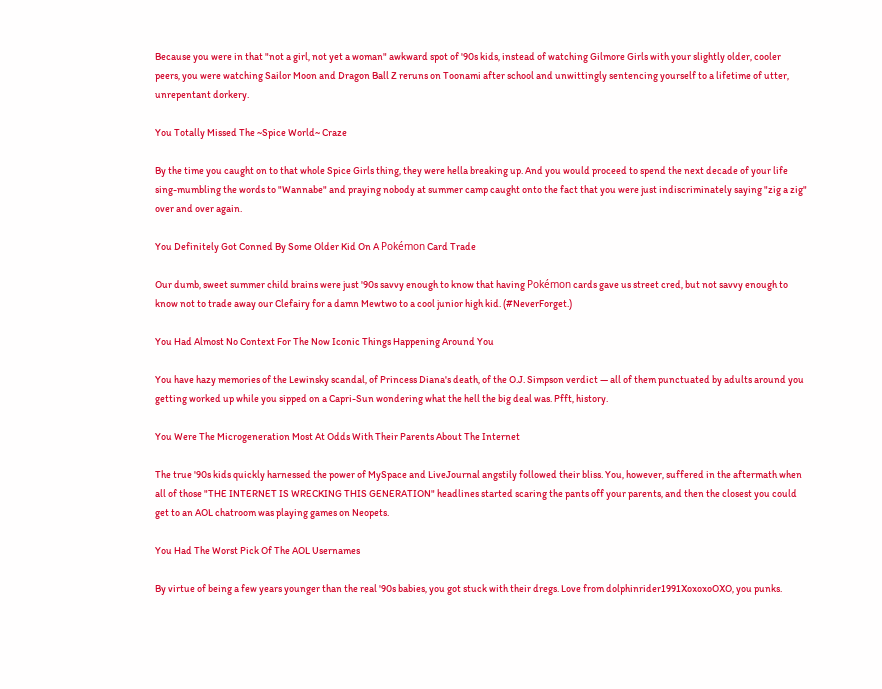Because you were in that "not a girl, not yet a woman" awkward spot of '90s kids, instead of watching Gilmore Girls with your slightly older, cooler peers, you were watching Sailor Moon and Dragon Ball Z reruns on Toonami after school and unwittingly sentencing yourself to a lifetime of utter, unrepentant dorkery.

You Totally Missed The ~Spice World~ Craze

By the time you caught on to that whole Spice Girls thing, they were hella breaking up. And you would proceed to spend the next decade of your life sing-mumbling the words to "Wannabe" and praying nobody at summer camp caught onto the fact that you were just indiscriminately saying "zig a zig" over and over again.

You Definitely Got Conned By Some Older Kid On A Pokémon Card Trade

Our dumb, sweet summer child brains were just '90s savvy enough to know that having Pokémon cards gave us street cred, but not savvy enough to know not to trade away our Clefairy for a damn Mewtwo to a cool junior high kid. (#NeverForget.)

You Had Almost No Context For The Now Iconic Things Happening Around You

You have hazy memories of the Lewinsky scandal, of Princess Diana's death, of the O.J. Simpson verdict — all of them punctuated by adults around you getting worked up while you sipped on a Capri-Sun wondering what the hell the big deal was. Pfft, history.

You Were The Microgeneration Most At Odds With Their Parents About The Internet

The true '90s kids quickly harnessed the power of MySpace and LiveJournal angstily followed their bliss. You, however, suffered in the aftermath when all of those "THE INTERNET IS WRECKING THIS GENERATION" headlines started scaring the pants off your parents, and then the closest you could get to an AOL chatroom was playing games on Neopets.

You Had The Worst Pick Of The AOL Usernames

By virtue of being a few years younger than the real '90s babies, you got stuck with their dregs. Love from dolphinrider1991XoxoxoOXO, you punks.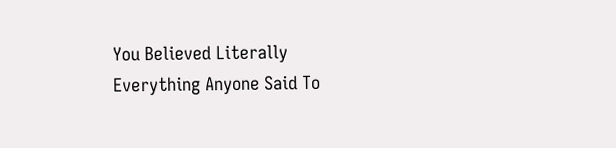You Believed Literally Everything Anyone Said To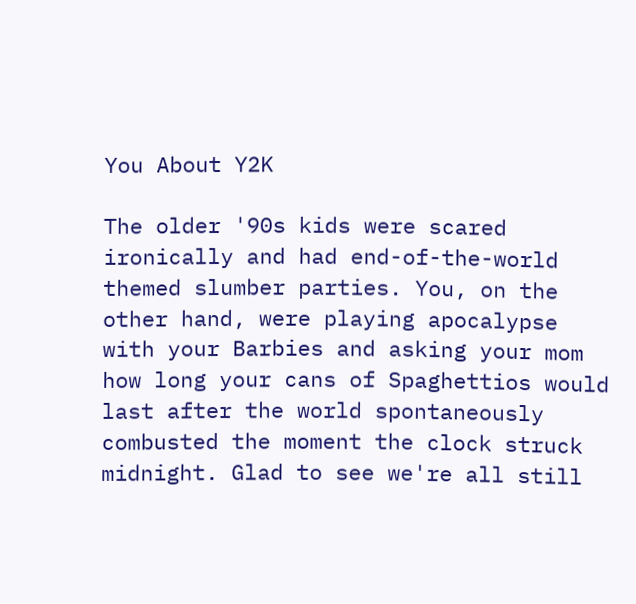You About Y2K

The older '90s kids were scared ironically and had end-of-the-world themed slumber parties. You, on the other hand, were playing apocalypse with your Barbies and asking your mom how long your cans of Spaghettios would last after the world spontaneously combusted the moment the clock struck midnight. Glad to see we're all still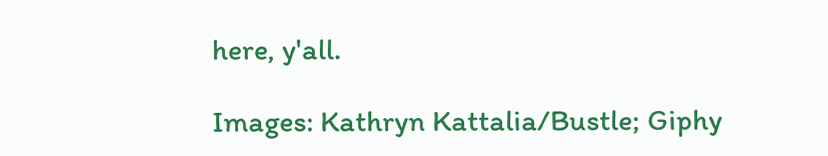here, y'all.

Images: Kathryn Kattalia/Bustle; Giphy